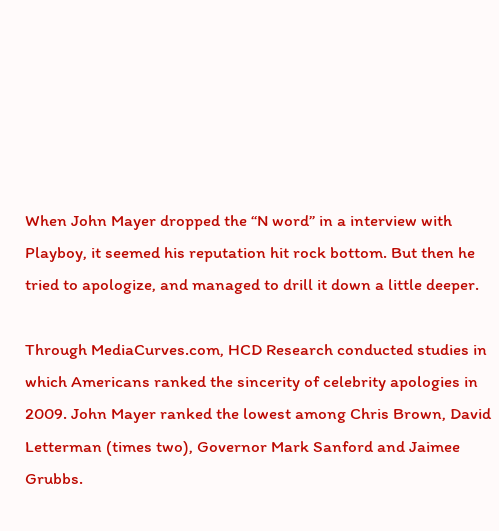When John Mayer dropped the “N word” in a interview with Playboy, it seemed his reputation hit rock bottom. But then he tried to apologize, and managed to drill it down a little deeper.

Through MediaCurves.com, HCD Research conducted studies in which Americans ranked the sincerity of celebrity apologies in 2009. John Mayer ranked the lowest among Chris Brown, David Letterman (times two), Governor Mark Sanford and Jaimee Grubbs.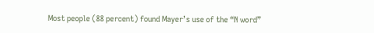Most people (88 percent) found Mayer’s use of the “N word”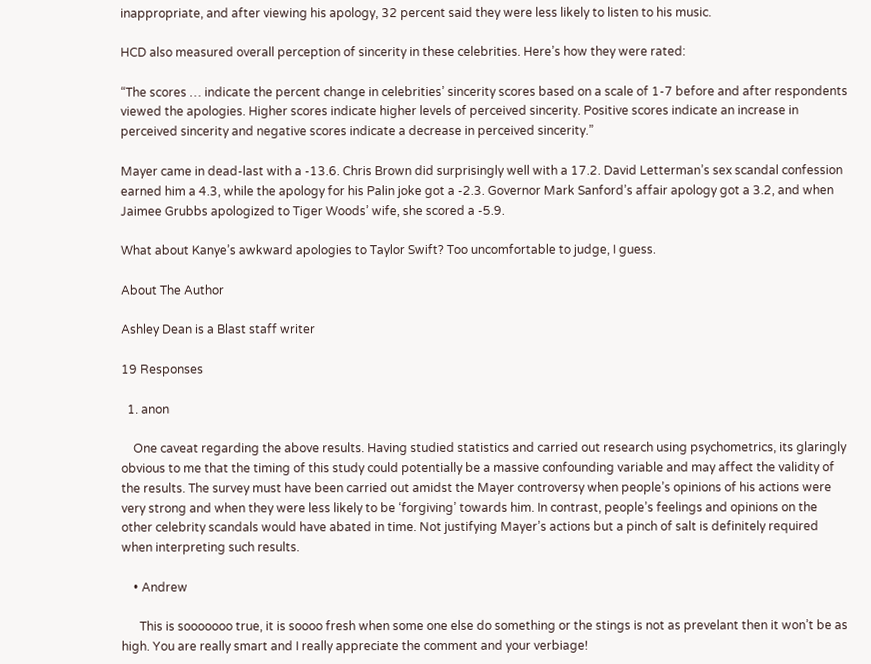inappropriate, and after viewing his apology, 32 percent said they were less likely to listen to his music.

HCD also measured overall perception of sincerity in these celebrities. Here’s how they were rated:

“The scores … indicate the percent change in celebrities’ sincerity scores based on a scale of 1-7 before and after respondents viewed the apologies. Higher scores indicate higher levels of perceived sincerity. Positive scores indicate an increase in perceived sincerity and negative scores indicate a decrease in perceived sincerity.”

Mayer came in dead-last with a -13.6. Chris Brown did surprisingly well with a 17.2. David Letterman’s sex scandal confession earned him a 4.3, while the apology for his Palin joke got a -2.3. Governor Mark Sanford’s affair apology got a 3.2, and when Jaimee Grubbs apologized to Tiger Woods’ wife, she scored a -5.9.

What about Kanye’s awkward apologies to Taylor Swift? Too uncomfortable to judge, I guess.

About The Author

Ashley Dean is a Blast staff writer

19 Responses

  1. anon

    One caveat regarding the above results. Having studied statistics and carried out research using psychometrics, its glaringly obvious to me that the timing of this study could potentially be a massive confounding variable and may affect the validity of the results. The survey must have been carried out amidst the Mayer controversy when people’s opinions of his actions were very strong and when they were less likely to be ‘forgiving’ towards him. In contrast, people’s feelings and opinions on the other celebrity scandals would have abated in time. Not justifying Mayer’s actions but a pinch of salt is definitely required when interpreting such results.

    • Andrew

      This is sooooooo true, it is soooo fresh when some one else do something or the stings is not as prevelant then it won’t be as high. You are really smart and I really appreciate the comment and your verbiage!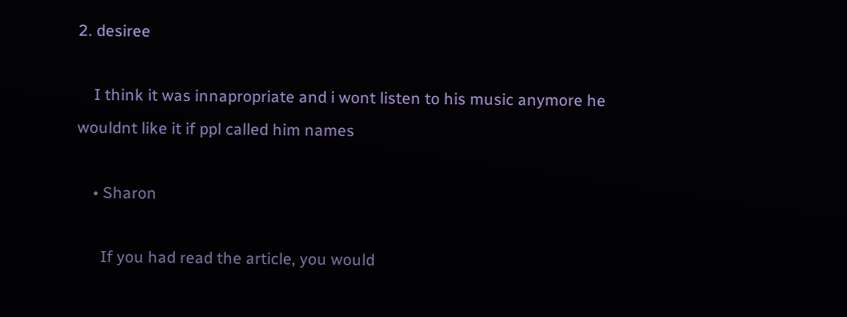2. desiree

    I think it was innapropriate and i wont listen to his music anymore he wouldnt like it if ppl called him names

    • Sharon

      If you had read the article, you would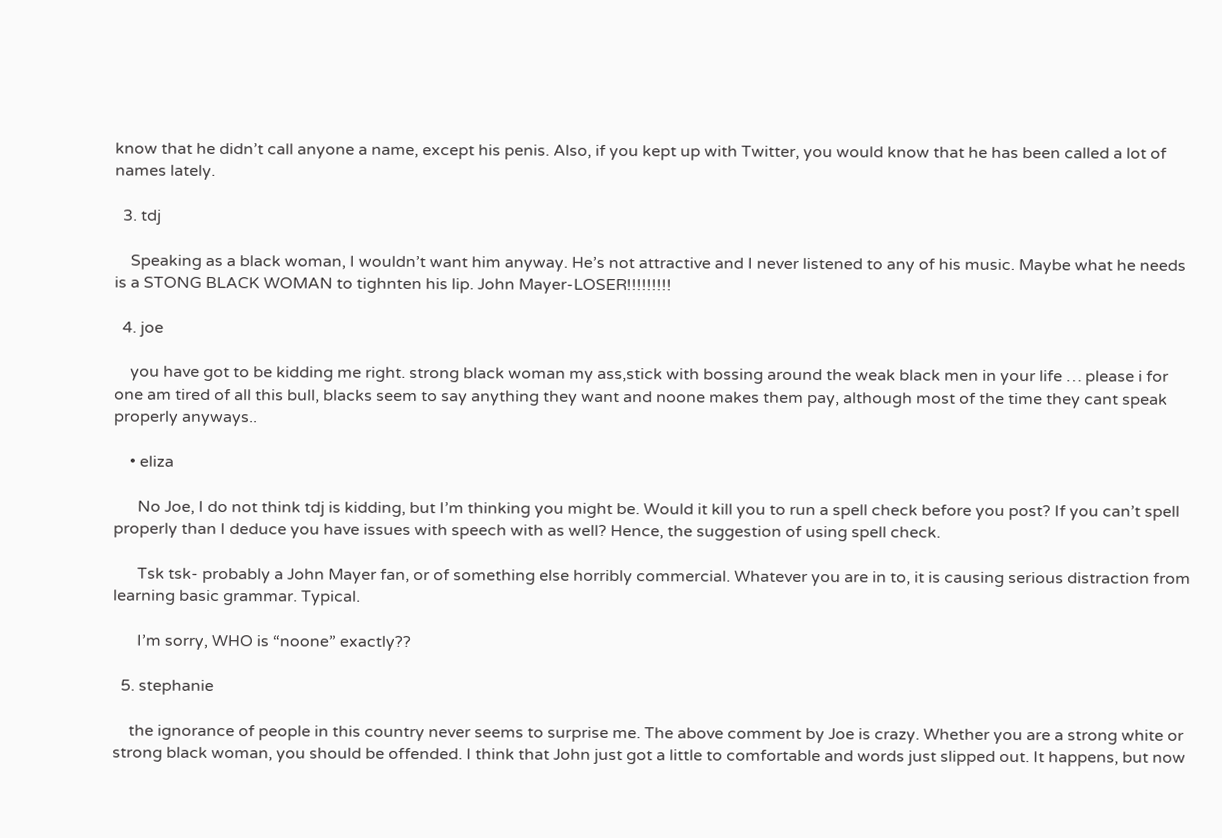know that he didn’t call anyone a name, except his penis. Also, if you kept up with Twitter, you would know that he has been called a lot of names lately.

  3. tdj

    Speaking as a black woman, I wouldn’t want him anyway. He’s not attractive and I never listened to any of his music. Maybe what he needs is a STONG BLACK WOMAN to tighnten his lip. John Mayer-LOSER!!!!!!!!!

  4. joe

    you have got to be kidding me right. strong black woman my ass,stick with bossing around the weak black men in your life … please i for one am tired of all this bull, blacks seem to say anything they want and noone makes them pay, although most of the time they cant speak properly anyways..

    • eliza

      No Joe, I do not think tdj is kidding, but I’m thinking you might be. Would it kill you to run a spell check before you post? If you can’t spell properly than I deduce you have issues with speech with as well? Hence, the suggestion of using spell check.

      Tsk tsk- probably a John Mayer fan, or of something else horribly commercial. Whatever you are in to, it is causing serious distraction from learning basic grammar. Typical.

      I’m sorry, WHO is “noone” exactly??

  5. stephanie

    the ignorance of people in this country never seems to surprise me. The above comment by Joe is crazy. Whether you are a strong white or strong black woman, you should be offended. I think that John just got a little to comfortable and words just slipped out. It happens, but now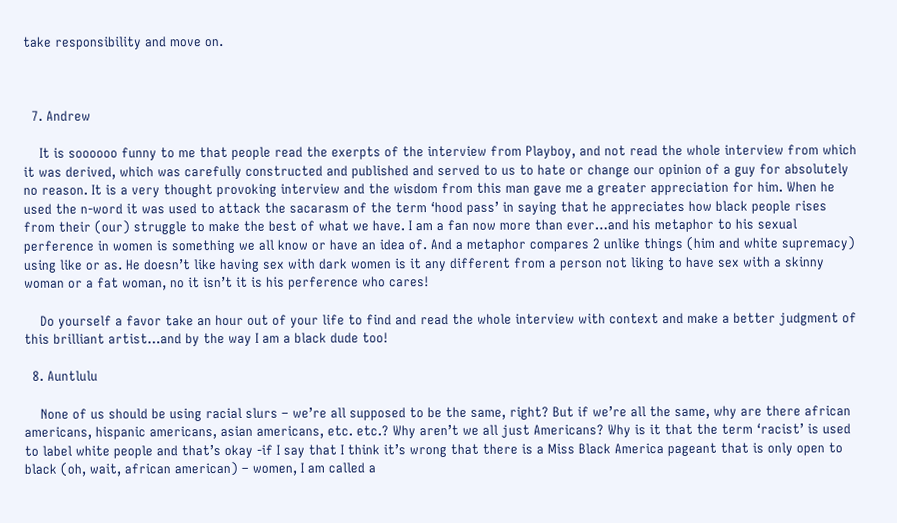take responsibility and move on.



  7. Andrew

    It is soooooo funny to me that people read the exerpts of the interview from Playboy, and not read the whole interview from which it was derived, which was carefully constructed and published and served to us to hate or change our opinion of a guy for absolutely no reason. It is a very thought provoking interview and the wisdom from this man gave me a greater appreciation for him. When he used the n-word it was used to attack the sacarasm of the term ‘hood pass’ in saying that he appreciates how black people rises from their (our) struggle to make the best of what we have. I am a fan now more than ever…and his metaphor to his sexual perference in women is something we all know or have an idea of. And a metaphor compares 2 unlike things (him and white supremacy) using like or as. He doesn’t like having sex with dark women is it any different from a person not liking to have sex with a skinny woman or a fat woman, no it isn’t it is his perference who cares!

    Do yourself a favor take an hour out of your life to find and read the whole interview with context and make a better judgment of this brilliant artist…and by the way I am a black dude too!

  8. Auntlulu

    None of us should be using racial slurs – we’re all supposed to be the same, right? But if we’re all the same, why are there african americans, hispanic americans, asian americans, etc. etc.? Why aren’t we all just Americans? Why is it that the term ‘racist’ is used to label white people and that’s okay -if I say that I think it’s wrong that there is a Miss Black America pageant that is only open to black (oh, wait, african american) – women, I am called a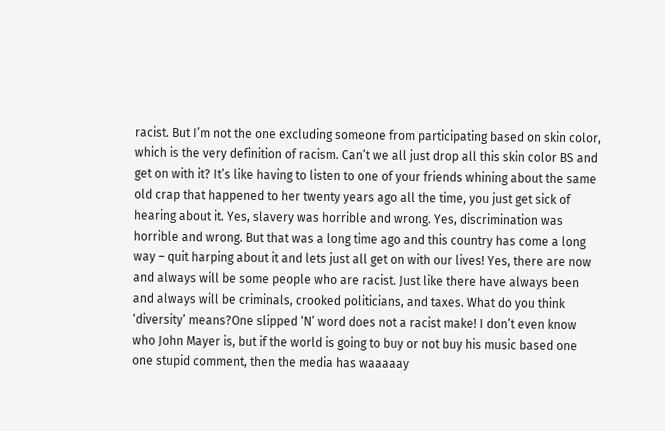racist. But I’m not the one excluding someone from participating based on skin color, which is the very definition of racism. Can’t we all just drop all this skin color BS and get on with it? It’s like having to listen to one of your friends whining about the same old crap that happened to her twenty years ago all the time, you just get sick of hearing about it. Yes, slavery was horrible and wrong. Yes, discrimination was horrible and wrong. But that was a long time ago and this country has come a long way – quit harping about it and lets just all get on with our lives! Yes, there are now and always will be some people who are racist. Just like there have always been and always will be criminals, crooked politicians, and taxes. What do you think ‘diversity’ means?One slipped ‘N’ word does not a racist make! I don’t even know who John Mayer is, but if the world is going to buy or not buy his music based one one stupid comment, then the media has waaaaay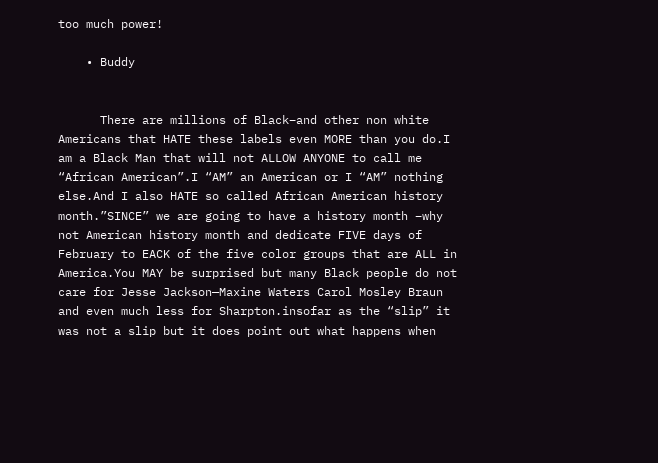too much power!

    • Buddy


      There are millions of Black–and other non white Americans that HATE these labels even MORE than you do.I am a Black Man that will not ALLOW ANYONE to call me “African American”.I “AM” an American or I “AM” nothing else.And I also HATE so called African American history month.”SINCE” we are going to have a history month –why not American history month and dedicate FIVE days of February to EACK of the five color groups that are ALL in America.You MAY be surprised but many Black people do not care for Jesse Jackson—Maxine Waters Carol Mosley Braun and even much less for Sharpton.insofar as the “slip” it was not a slip but it does point out what happens when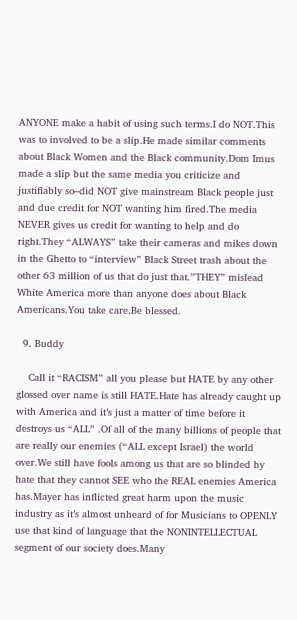ANYONE make a habit of using such terms.I do NOT.This was to involved to be a slip.He made similar comments about Black Women and the Black community.Dom Imus made a slip but the same media you criticize and justifiably so–did NOT give mainstream Black people just and due credit for NOT wanting him fired.The media NEVER gives us credit for wanting to help and do right.They “ALWAYS” take their cameras and mikes down in the Ghetto to “interview” Black Street trash about the other 63 million of us that do just that.”THEY” mislead White America more than anyone does about Black Americans.You take care.Be blessed.

  9. Buddy

    Call it “RACISM” all you please but HATE by any other glossed over name is still HATE.Hate has already caught up with America and it’s just a matter of time before it destroys us “ALL” .Of all of the many billions of people that are really our enemies (“ALL except Israel) the world over.We still have fools among us that are so blinded by hate that they cannot SEE who the REAL enemies America has.Mayer has inflicted great harm upon the music industry as it’s almost unheard of for Musicians to OPENLY use that kind of language that the NONINTELLECTUAL segment of our society does.Many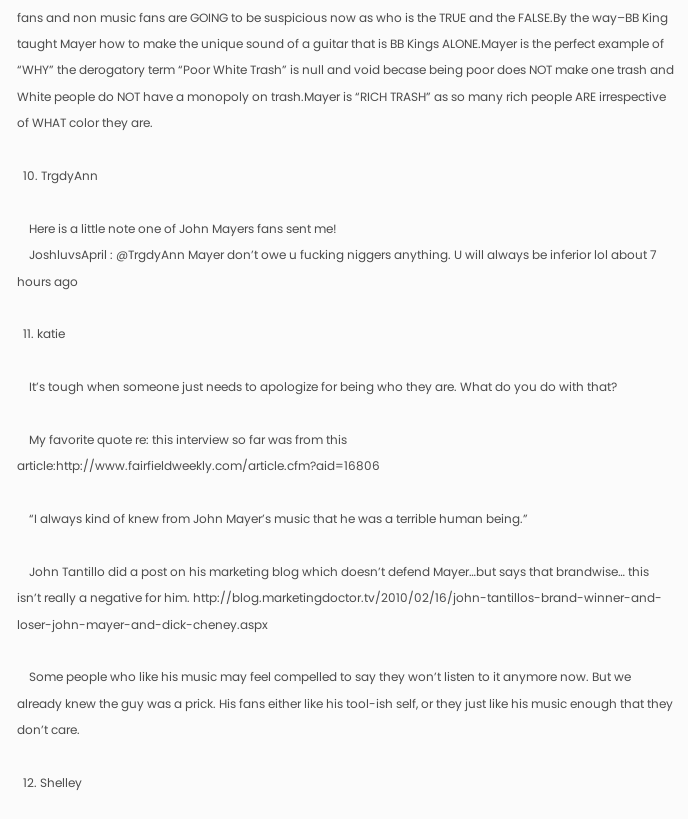fans and non music fans are GOING to be suspicious now as who is the TRUE and the FALSE.By the way–BB King taught Mayer how to make the unique sound of a guitar that is BB Kings ALONE.Mayer is the perfect example of “WHY” the derogatory term “Poor White Trash” is null and void becase being poor does NOT make one trash and White people do NOT have a monopoly on trash.Mayer is “RICH TRASH” as so many rich people ARE irrespective of WHAT color they are.

  10. TrgdyAnn

    Here is a little note one of John Mayers fans sent me!
    JoshluvsApril : @TrgdyAnn Mayer don’t owe u fucking niggers anything. U will always be inferior lol about 7 hours ago

  11. katie

    It’s tough when someone just needs to apologize for being who they are. What do you do with that?

    My favorite quote re: this interview so far was from this article:http://www.fairfieldweekly.com/article.cfm?aid=16806

    “I always kind of knew from John Mayer’s music that he was a terrible human being.”

    John Tantillo did a post on his marketing blog which doesn’t defend Mayer…but says that brandwise… this isn’t really a negative for him. http://blog.marketingdoctor.tv/2010/02/16/john-tantillos-brand-winner-and-loser-john-mayer-and-dick-cheney.aspx

    Some people who like his music may feel compelled to say they won’t listen to it anymore now. But we already knew the guy was a prick. His fans either like his tool-ish self, or they just like his music enough that they don’t care.

  12. Shelley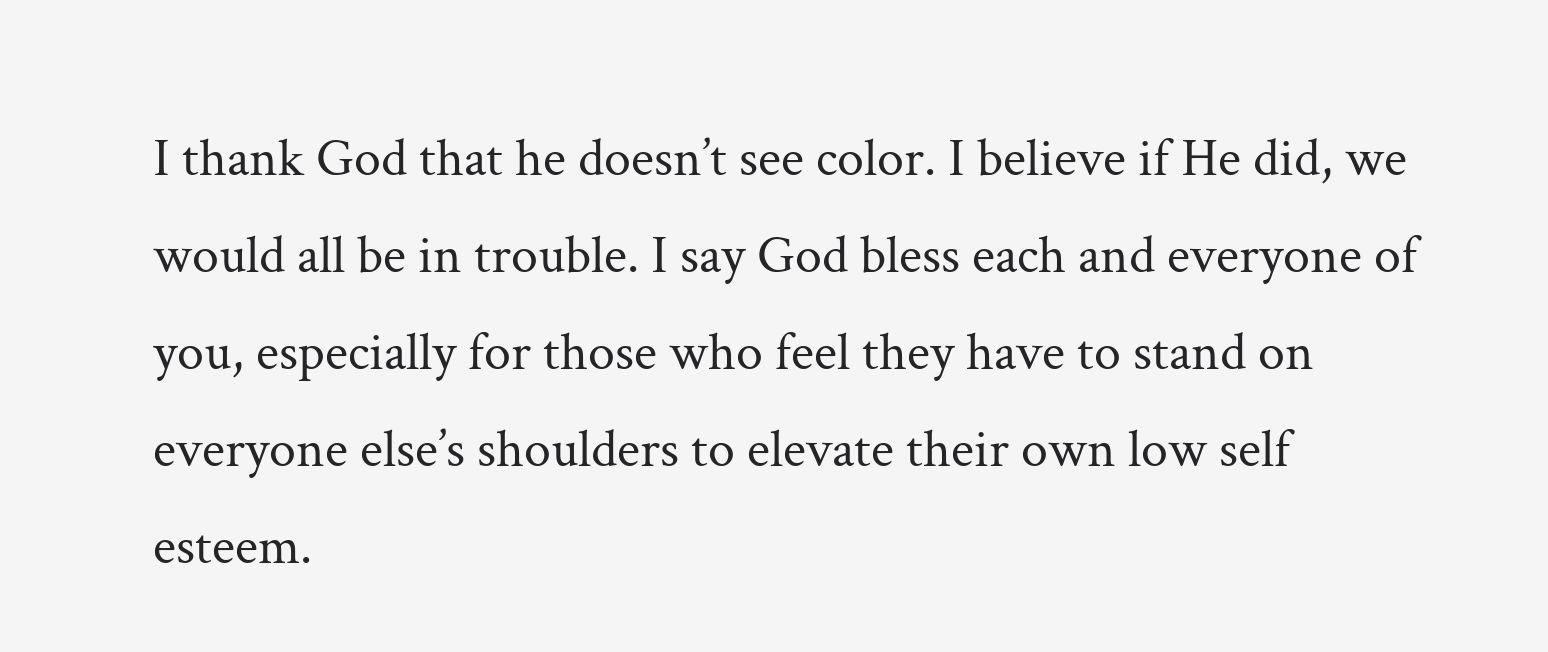I thank God that he doesn’t see color. I believe if He did, we would all be in trouble. I say God bless each and everyone of you, especially for those who feel they have to stand on everyone else’s shoulders to elevate their own low self esteem.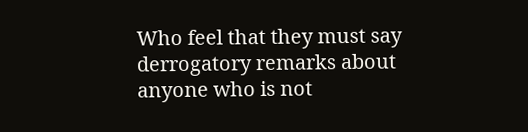Who feel that they must say derrogatory remarks about anyone who is not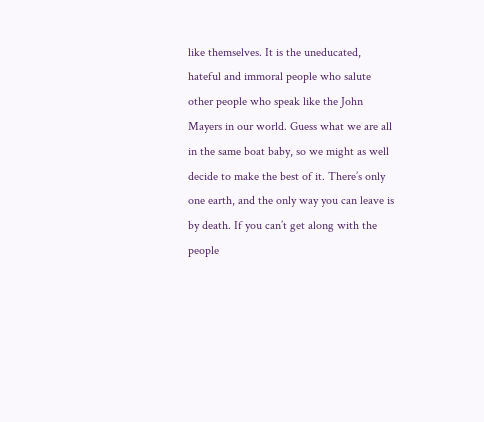like themselves. It is the uneducated, hateful and immoral people who salute other people who speak like the John Mayers in our world. Guess what we are all in the same boat baby, so we might as well decide to make the best of it. There’s only one earth, and the only way you can leave is by death. If you can’t get along with the people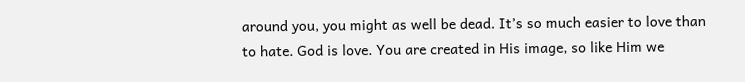around you, you might as well be dead. It’s so much easier to love than to hate. God is love. You are created in His image, so like Him we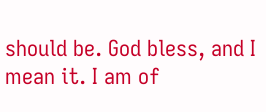should be. God bless, and I mean it. I am of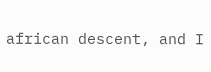african descent, and I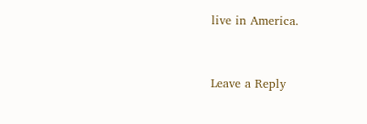live in America.


Leave a Reply